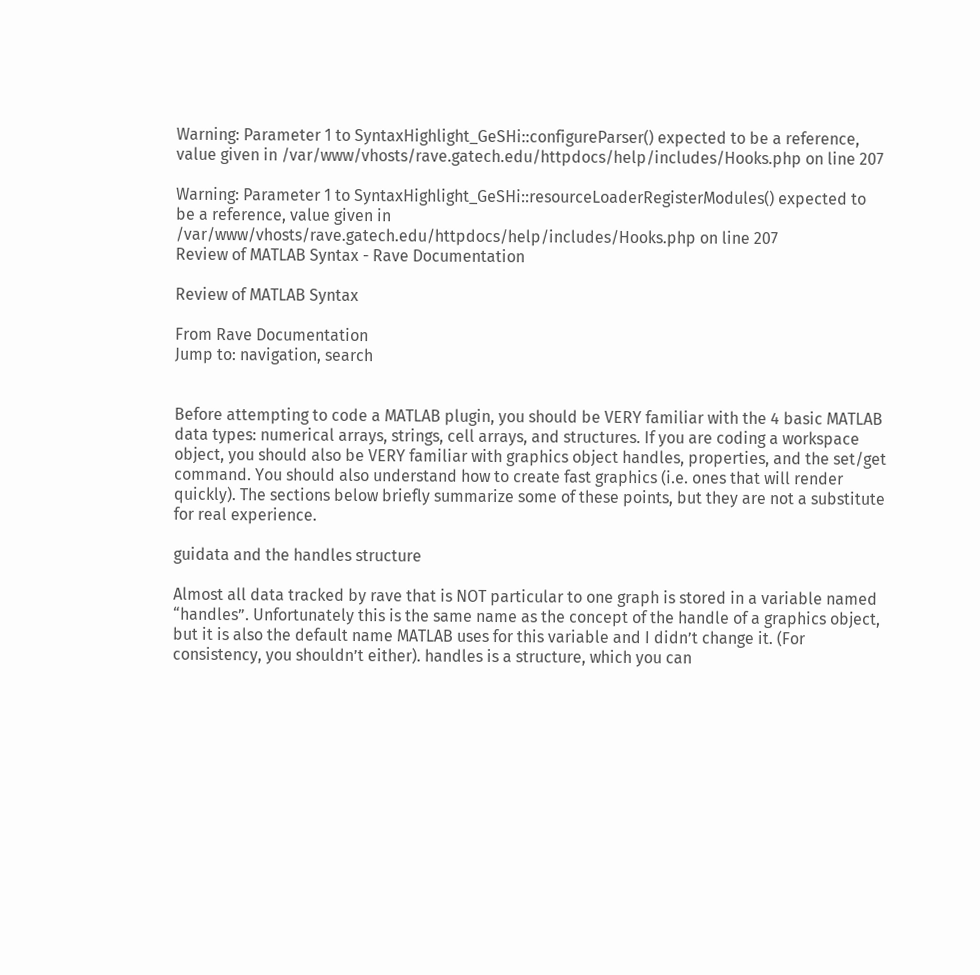Warning: Parameter 1 to SyntaxHighlight_GeSHi::configureParser() expected to be a reference, value given in /var/www/vhosts/rave.gatech.edu/httpdocs/help/includes/Hooks.php on line 207

Warning: Parameter 1 to SyntaxHighlight_GeSHi::resourceLoaderRegisterModules() expected to be a reference, value given in /var/www/vhosts/rave.gatech.edu/httpdocs/help/includes/Hooks.php on line 207
Review of MATLAB Syntax - Rave Documentation

Review of MATLAB Syntax

From Rave Documentation
Jump to: navigation, search


Before attempting to code a MATLAB plugin, you should be VERY familiar with the 4 basic MATLAB data types: numerical arrays, strings, cell arrays, and structures. If you are coding a workspace object, you should also be VERY familiar with graphics object handles, properties, and the set/get command. You should also understand how to create fast graphics (i.e. ones that will render quickly). The sections below briefly summarize some of these points, but they are not a substitute for real experience.

guidata and the handles structure

Almost all data tracked by rave that is NOT particular to one graph is stored in a variable named “handles”. Unfortunately this is the same name as the concept of the handle of a graphics object, but it is also the default name MATLAB uses for this variable and I didn’t change it. (For consistency, you shouldn’t either). handles is a structure, which you can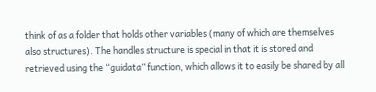think of as a folder that holds other variables (many of which are themselves also structures). The handles structure is special in that it is stored and retrieved using the “guidata” function, which allows it to easily be shared by all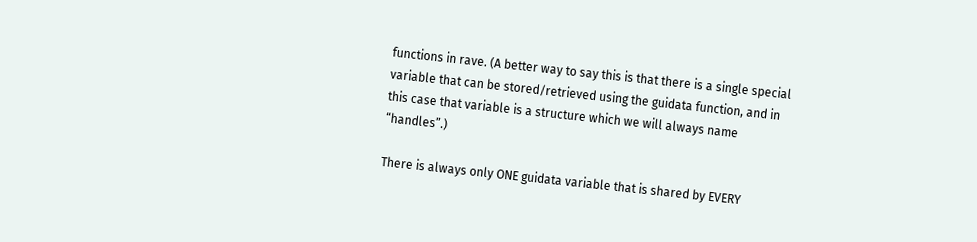functions in rave. (A better way to say this is that there is a single special variable that can be stored/retrieved using the guidata function, and in this case that variable is a structure which we will always name “handles”.)

There is always only ONE guidata variable that is shared by EVERY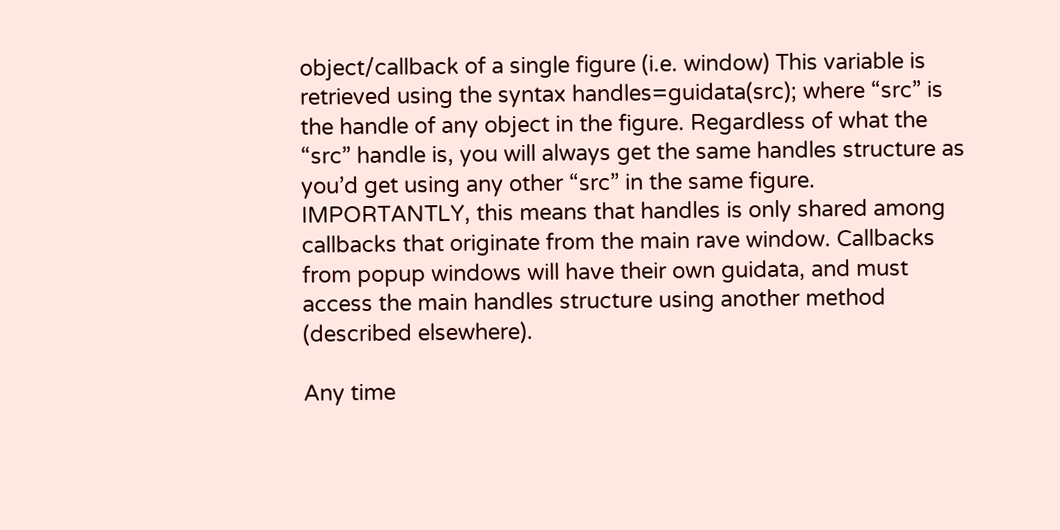object/callback of a single figure (i.e. window) This variable is retrieved using the syntax handles=guidata(src); where “src” is the handle of any object in the figure. Regardless of what the “src” handle is, you will always get the same handles structure as you’d get using any other “src” in the same figure. IMPORTANTLY, this means that handles is only shared among callbacks that originate from the main rave window. Callbacks from popup windows will have their own guidata, and must access the main handles structure using another method (described elsewhere).

Any time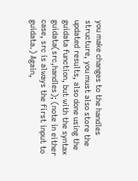you make changes to the handles structure, you must also store the updated results, also done using the guidata function, but with the syntax guidata(src,handles); (note in either case, src is always the first input to guidata.) Again,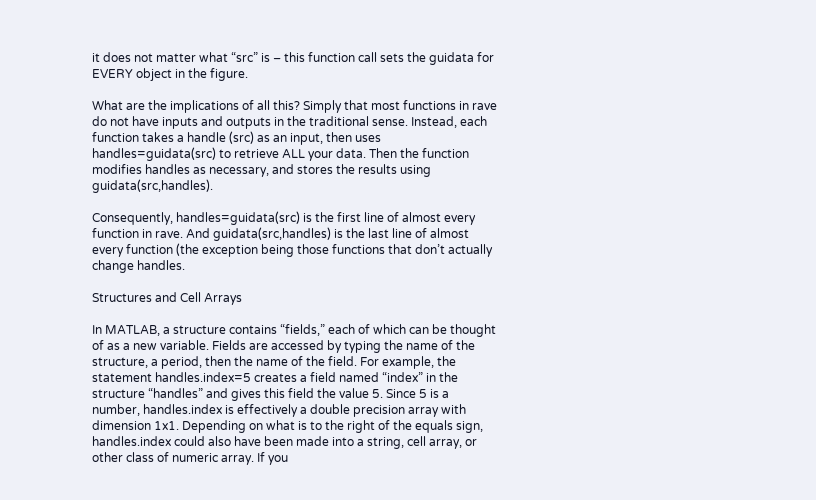it does not matter what “src” is – this function call sets the guidata for EVERY object in the figure.

What are the implications of all this? Simply that most functions in rave do not have inputs and outputs in the traditional sense. Instead, each function takes a handle (src) as an input, then uses handles=guidata(src) to retrieve ALL your data. Then the function modifies handles as necessary, and stores the results using guidata(src,handles).

Consequently, handles=guidata(src) is the first line of almost every function in rave. And guidata(src,handles) is the last line of almost every function (the exception being those functions that don’t actually change handles.

Structures and Cell Arrays

In MATLAB, a structure contains “fields,” each of which can be thought of as a new variable. Fields are accessed by typing the name of the structure, a period, then the name of the field. For example, the statement handles.index=5 creates a field named “index” in the structure “handles” and gives this field the value 5. Since 5 is a number, handles.index is effectively a double precision array with dimension 1x1. Depending on what is to the right of the equals sign, handles.index could also have been made into a string, cell array, or other class of numeric array. If you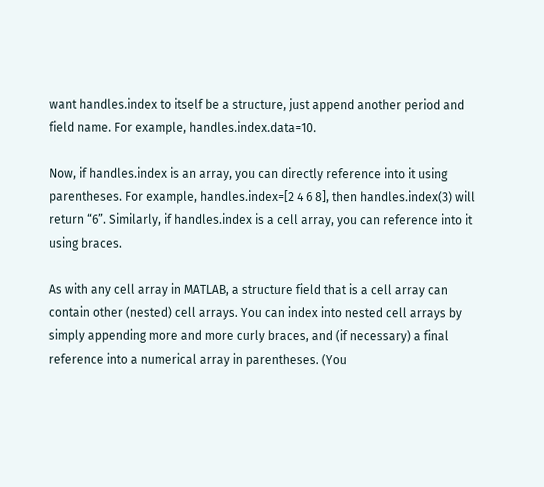want handles.index to itself be a structure, just append another period and field name. For example, handles.index.data=10.

Now, if handles.index is an array, you can directly reference into it using parentheses. For example, handles.index=[2 4 6 8], then handles.index(3) will return “6”. Similarly, if handles.index is a cell array, you can reference into it using braces.

As with any cell array in MATLAB, a structure field that is a cell array can contain other (nested) cell arrays. You can index into nested cell arrays by simply appending more and more curly braces, and (if necessary) a final reference into a numerical array in parentheses. (You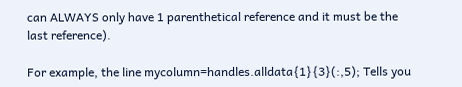can ALWAYS only have 1 parenthetical reference and it must be the last reference).

For example, the line mycolumn=handles.alldata{1}{3}(:,5); Tells you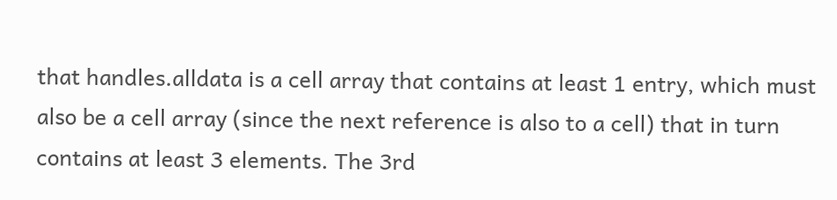that handles.alldata is a cell array that contains at least 1 entry, which must also be a cell array (since the next reference is also to a cell) that in turn contains at least 3 elements. The 3rd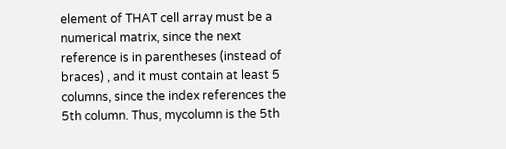element of THAT cell array must be a numerical matrix, since the next reference is in parentheses (instead of braces) , and it must contain at least 5 columns, since the index references the 5th column. Thus, mycolumn is the 5th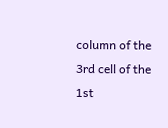column of the 3rd cell of the 1st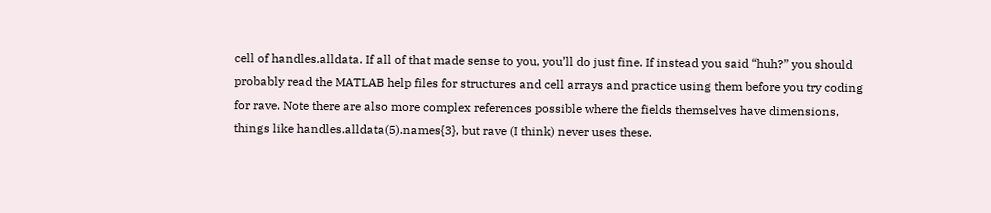cell of handles.alldata. If all of that made sense to you, you’ll do just fine. If instead you said “huh?” you should probably read the MATLAB help files for structures and cell arrays and practice using them before you try coding for rave. Note there are also more complex references possible where the fields themselves have dimensions, things like handles.alldata(5).names{3}, but rave (I think) never uses these.